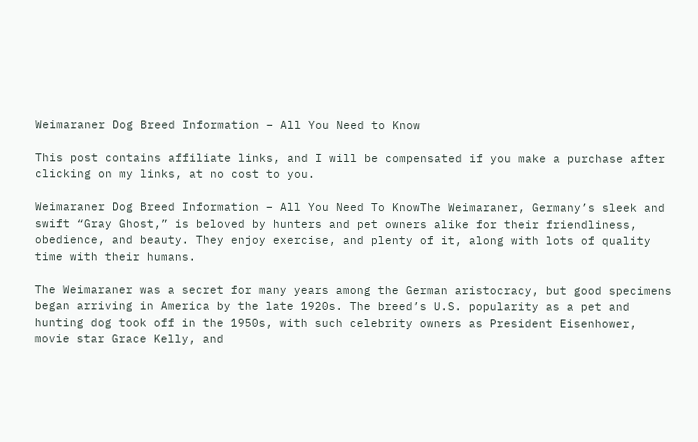Weimaraner Dog Breed Information – All You Need to Know

This post contains affiliate links, and I will be compensated if you make a purchase after clicking on my links, at no cost to you.

Weimaraner Dog Breed Information – All You Need To KnowThe Weimaraner, Germany’s sleek and swift “Gray Ghost,” is beloved by hunters and pet owners alike for their friendliness, obedience, and beauty. They enjoy exercise, and plenty of it, along with lots of quality time with their humans.

The Weimaraner was a secret for many years among the German aristocracy, but good specimens began arriving in America by the late 1920s. The breed’s U.S. popularity as a pet and hunting dog took off in the 1950s, with such celebrity owners as President Eisenhower, movie star Grace Kelly, and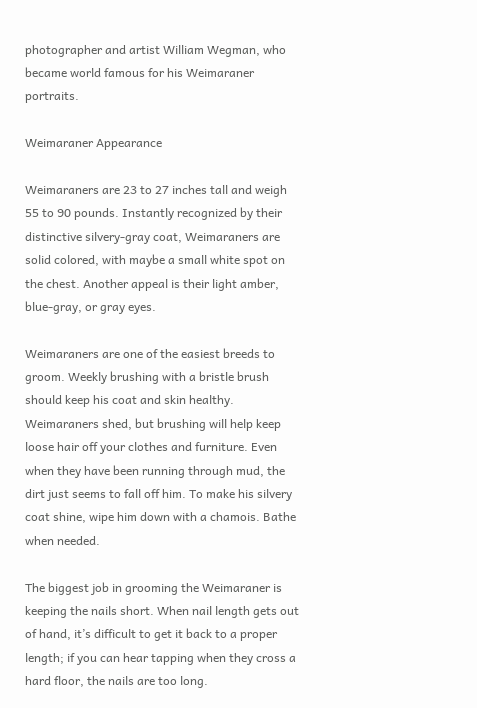photographer and artist William Wegman, who became world famous for his Weimaraner portraits.

Weimaraner Appearance

Weimaraners are 23 to 27 inches tall and weigh 55 to 90 pounds. Instantly recognized by their distinctive silvery-gray coat, Weimaraners are solid colored, with maybe a small white spot on the chest. Another appeal is their light amber, blue-gray, or gray eyes.

Weimaraners are one of the easiest breeds to groom. Weekly brushing with a bristle brush should keep his coat and skin healthy. Weimaraners shed, but brushing will help keep loose hair off your clothes and furniture. Even when they have been running through mud, the dirt just seems to fall off him. To make his silvery coat shine, wipe him down with a chamois. Bathe when needed.

The biggest job in grooming the Weimaraner is keeping the nails short. When nail length gets out of hand, it’s difficult to get it back to a proper length; if you can hear tapping when they cross a hard floor, the nails are too long.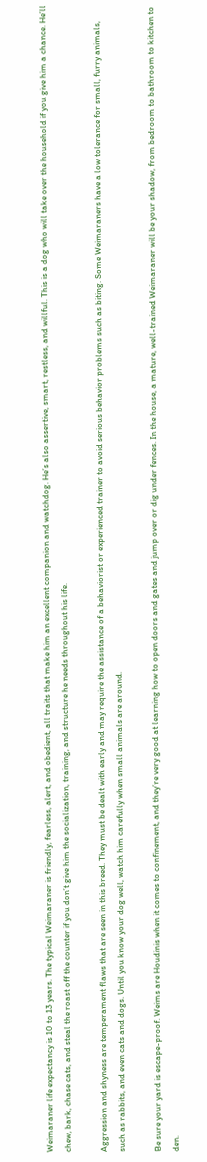Weimaraner life expectancy is 10 to 13 years. The typical Weimaraner is friendly, fearless, alert, and obedient, all traits that make him an excellent companion and watchdog. He’s also assertive, smart, restless, and willful. This is a dog who will take over the household if you give him a chance. He’ll chew, bark, chase cats, and steal the roast off the counter if you don’t give him the socialization, training, and structure he needs throughout his life.

Aggression and shyness are temperament flaws that are seen in this breed. They must be dealt with early and may require the assistance of a behaviorist or experienced trainer to avoid serious behavior problems such as biting. Some Weimaraners have a low tolerance for small, furry animals, such as rabbits, and even cats and dogs. Until you know your dog well, watch him carefully when small animals are around.

Be sure your yard is escape-proof. Weims are Houdinis when it comes to confinement, and they’re very good at learning how to open doors and gates and jump over or dig under fences. In the house, a mature, well-trained Weimaraner will be your shadow, from bedroom to bathroom to kitchen to den.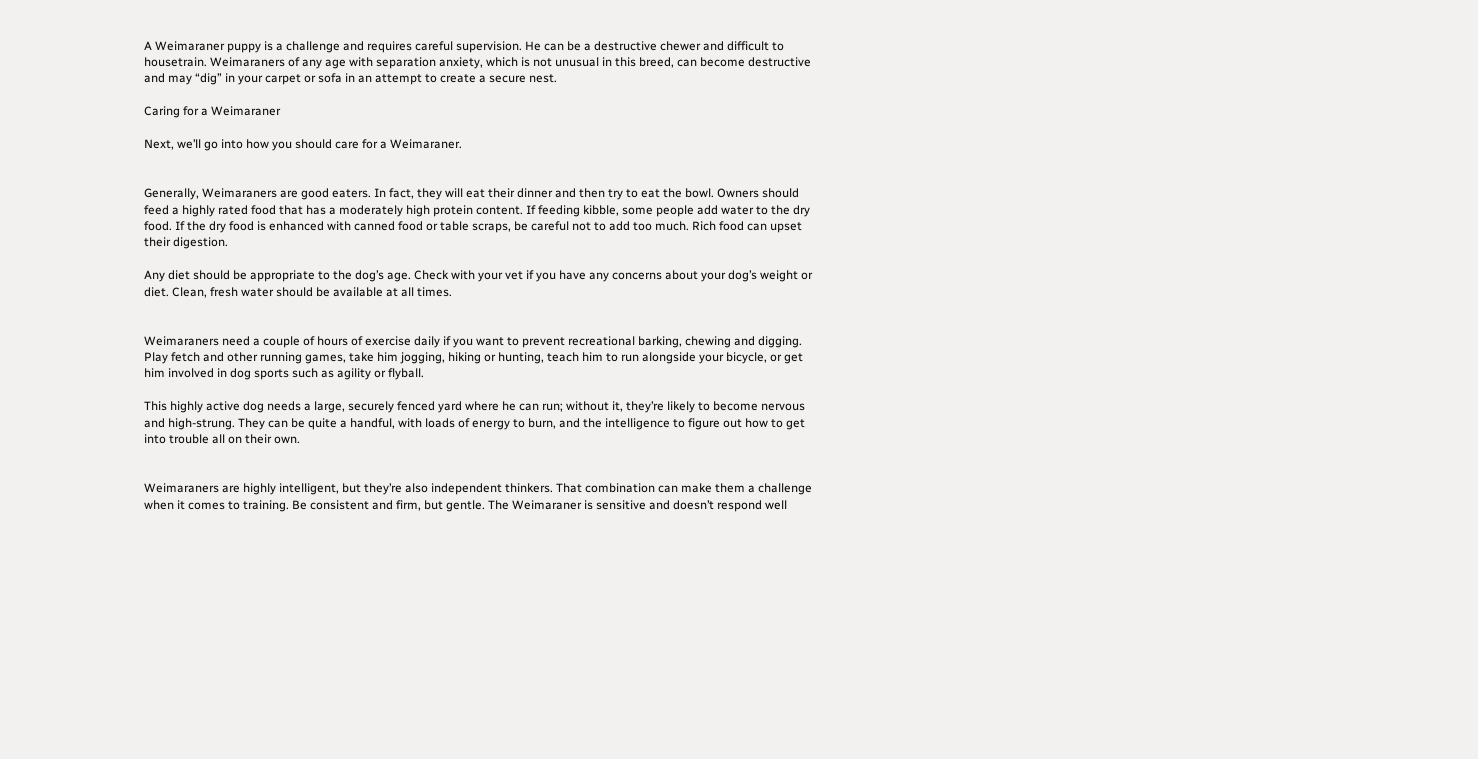A Weimaraner puppy is a challenge and requires careful supervision. He can be a destructive chewer and difficult to housetrain. Weimaraners of any age with separation anxiety, which is not unusual in this breed, can become destructive and may “dig” in your carpet or sofa in an attempt to create a secure nest.

Caring for a Weimaraner

Next, we’ll go into how you should care for a Weimaraner.


Generally, Weimaraners are good eaters. In fact, they will eat their dinner and then try to eat the bowl. Owners should feed a highly rated food that has a moderately high protein content. If feeding kibble, some people add water to the dry food. If the dry food is enhanced with canned food or table scraps, be careful not to add too much. Rich food can upset their digestion.

Any diet should be appropriate to the dog’s age. Check with your vet if you have any concerns about your dog’s weight or diet. Clean, fresh water should be available at all times.


Weimaraners need a couple of hours of exercise daily if you want to prevent recreational barking, chewing and digging. Play fetch and other running games, take him jogging, hiking or hunting, teach him to run alongside your bicycle, or get him involved in dog sports such as agility or flyball.

This highly active dog needs a large, securely fenced yard where he can run; without it, they’re likely to become nervous and high-strung. They can be quite a handful, with loads of energy to burn, and the intelligence to figure out how to get into trouble all on their own.


Weimaraners are highly intelligent, but they’re also independent thinkers. That combination can make them a challenge when it comes to training. Be consistent and firm, but gentle. The Weimaraner is sensitive and doesn’t respond well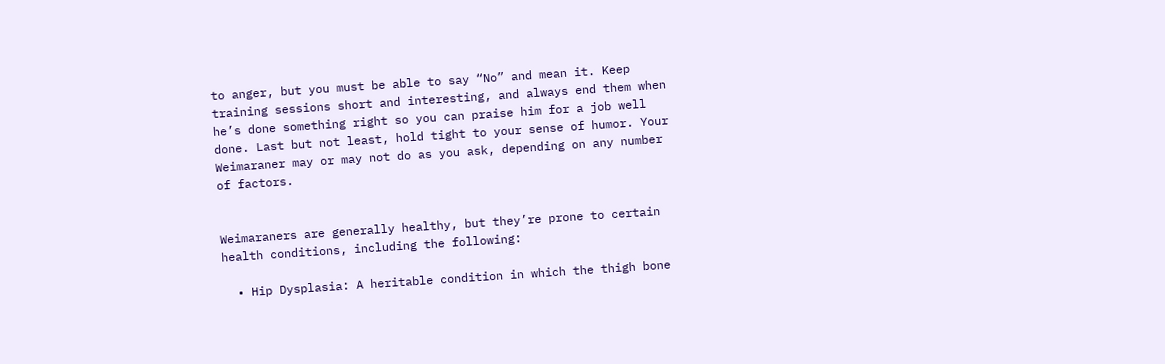to anger, but you must be able to say “No” and mean it. Keep training sessions short and interesting, and always end them when he’s done something right so you can praise him for a job well done. Last but not least, hold tight to your sense of humor. Your Weimaraner may or may not do as you ask, depending on any number of factors.


Weimaraners are generally healthy, but they’re prone to certain health conditions, including the following:

  • Hip Dysplasia: A heritable condition in which the thigh bone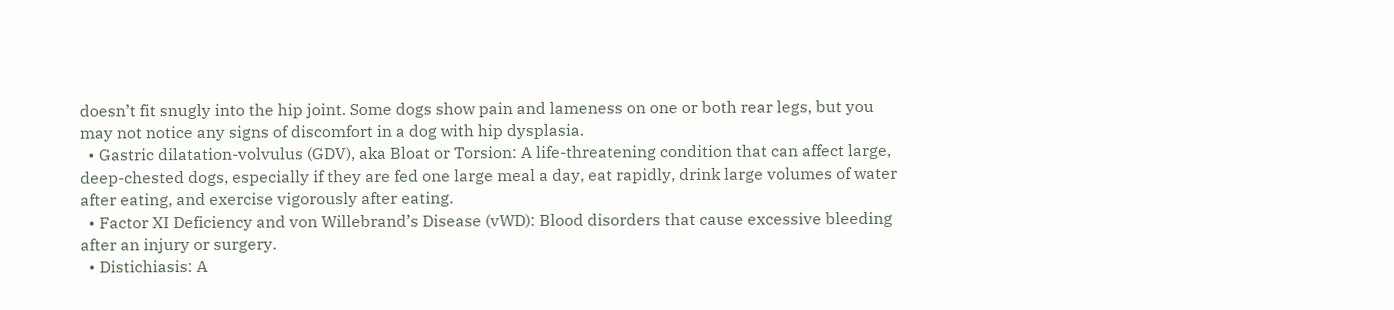doesn’t fit snugly into the hip joint. Some dogs show pain and lameness on one or both rear legs, but you may not notice any signs of discomfort in a dog with hip dysplasia.
  • Gastric dilatation-volvulus (GDV), aka Bloat or Torsion: A life-threatening condition that can affect large, deep-chested dogs, especially if they are fed one large meal a day, eat rapidly, drink large volumes of water after eating, and exercise vigorously after eating.
  • Factor XI Deficiency and von Willebrand’s Disease (vWD): Blood disorders that cause excessive bleeding after an injury or surgery.
  • Distichiasis: A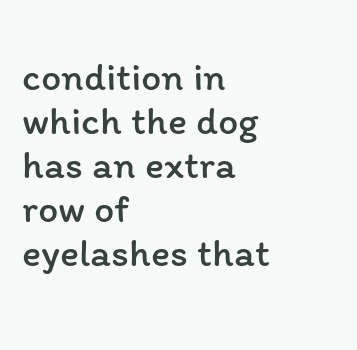condition in which the dog has an extra row of eyelashes that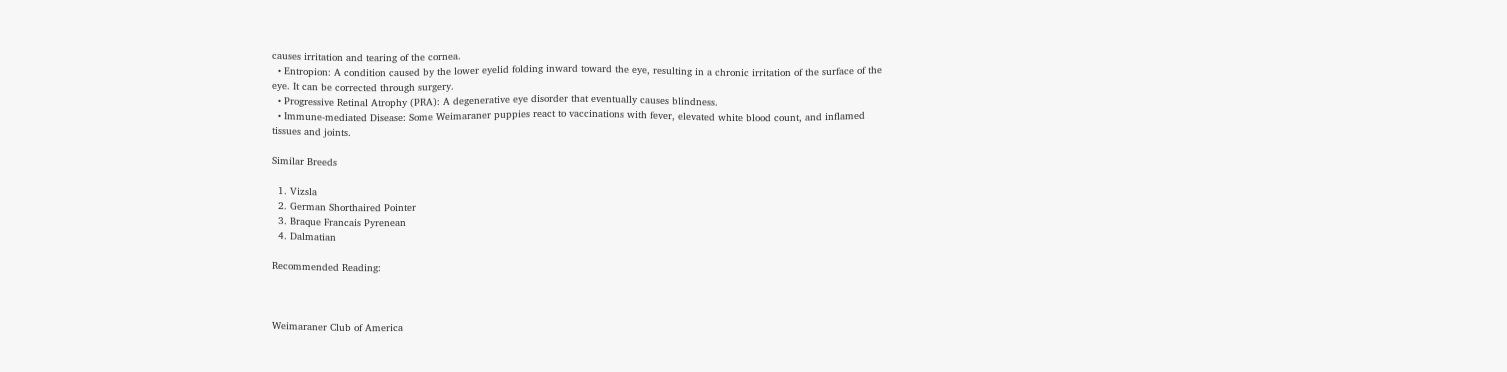causes irritation and tearing of the cornea.
  • Entropion: A condition caused by the lower eyelid folding inward toward the eye, resulting in a chronic irritation of the surface of the eye. It can be corrected through surgery.
  • Progressive Retinal Atrophy (PRA): A degenerative eye disorder that eventually causes blindness.
  • Immune-mediated Disease: Some Weimaraner puppies react to vaccinations with fever, elevated white blood count, and inflamed tissues and joints.

Similar Breeds

  1. Vizsla
  2. German Shorthaired Pointer
  3. Braque Francais Pyrenean
  4. Dalmatian

Recommended Reading:



Weimaraner Club of America